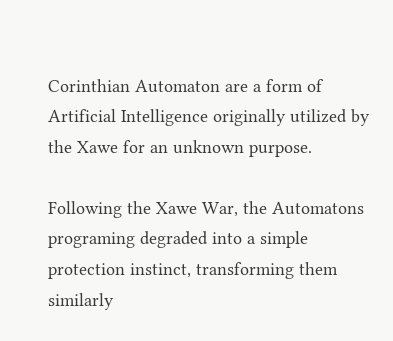Corinthian Automaton are a form of Artificial Intelligence originally utilized by the Xawe for an unknown purpose.

Following the Xawe War, the Automatons programing degraded into a simple protection instinct, transforming them similarly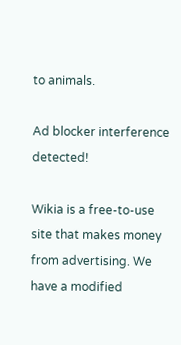to animals.

Ad blocker interference detected!

Wikia is a free-to-use site that makes money from advertising. We have a modified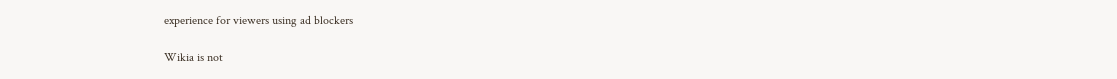experience for viewers using ad blockers

Wikia is not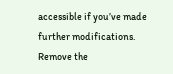accessible if you’ve made further modifications. Remove the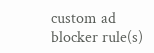custom ad blocker rule(s)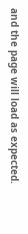and the page will load as expected.